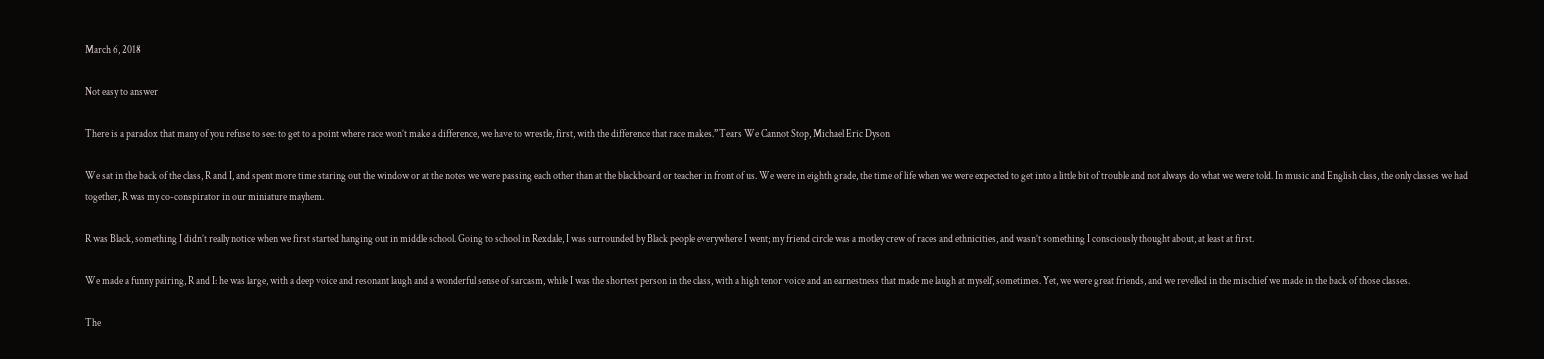March 6, 2018

Not easy to answer

There is a paradox that many of you refuse to see: to get to a point where race won’t make a difference, we have to wrestle, first, with the difference that race makes.”Tears We Cannot Stop, Michael Eric Dyson

We sat in the back of the class, R and I, and spent more time staring out the window or at the notes we were passing each other than at the blackboard or teacher in front of us. We were in eighth grade, the time of life when we were expected to get into a little bit of trouble and not always do what we were told. In music and English class, the only classes we had together, R was my co-conspirator in our miniature mayhem.

R was Black, something I didn’t really notice when we first started hanging out in middle school. Going to school in Rexdale, I was surrounded by Black people everywhere I went; my friend circle was a motley crew of races and ethnicities, and wasn’t something I consciously thought about, at least at first.

We made a funny pairing, R and I: he was large, with a deep voice and resonant laugh and a wonderful sense of sarcasm, while I was the shortest person in the class, with a high tenor voice and an earnestness that made me laugh at myself, sometimes. Yet, we were great friends, and we revelled in the mischief we made in the back of those classes.

The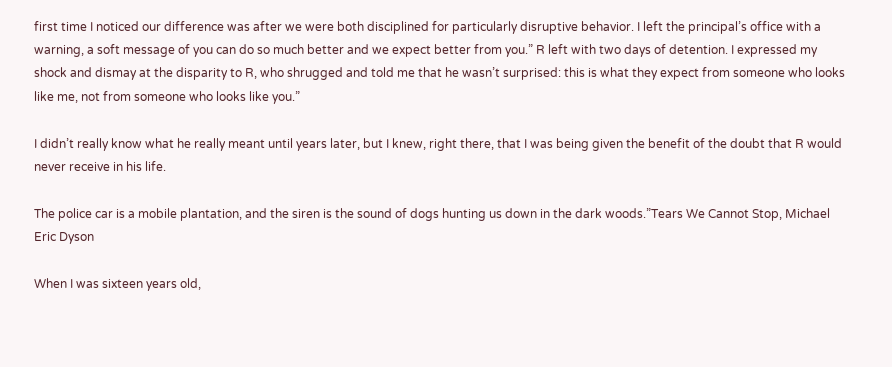first time I noticed our difference was after we were both disciplined for particularly disruptive behavior. I left the principal’s office with a warning, a soft message of you can do so much better and we expect better from you.” R left with two days of detention. I expressed my shock and dismay at the disparity to R, who shrugged and told me that he wasn’t surprised: this is what they expect from someone who looks like me, not from someone who looks like you.”

I didn’t really know what he really meant until years later, but I knew, right there, that I was being given the benefit of the doubt that R would never receive in his life.

The police car is a mobile plantation, and the siren is the sound of dogs hunting us down in the dark woods.”Tears We Cannot Stop, Michael Eric Dyson

When I was sixteen years old,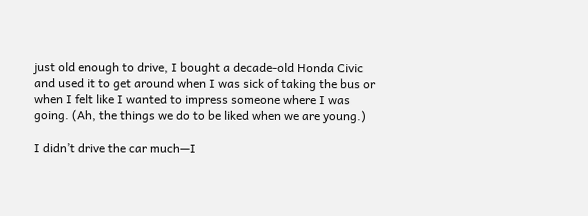just old enough to drive, I bought a decade-old Honda Civic and used it to get around when I was sick of taking the bus or when I felt like I wanted to impress someone where I was going. (Ah, the things we do to be liked when we are young.)

I didn’t drive the car much—I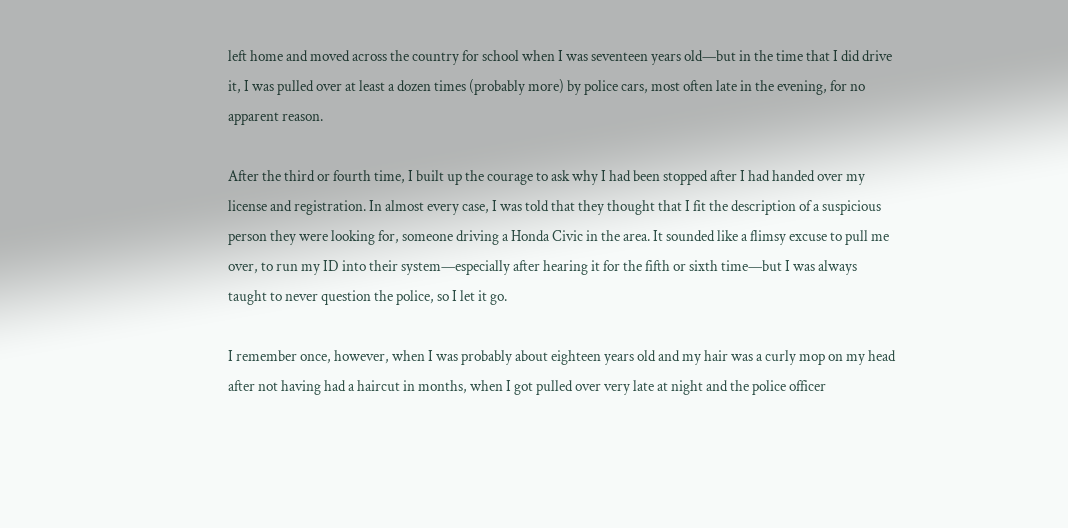left home and moved across the country for school when I was seventeen years old—but in the time that I did drive it, I was pulled over at least a dozen times (probably more) by police cars, most often late in the evening, for no apparent reason.

After the third or fourth time, I built up the courage to ask why I had been stopped after I had handed over my license and registration. In almost every case, I was told that they thought that I fit the description of a suspicious person they were looking for, someone driving a Honda Civic in the area. It sounded like a flimsy excuse to pull me over, to run my ID into their system—especially after hearing it for the fifth or sixth time—but I was always taught to never question the police, so I let it go.

I remember once, however, when I was probably about eighteen years old and my hair was a curly mop on my head after not having had a haircut in months, when I got pulled over very late at night and the police officer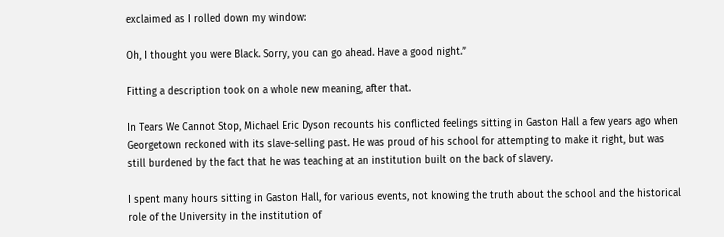exclaimed as I rolled down my window:

Oh, I thought you were Black. Sorry, you can go ahead. Have a good night.”

Fitting a description took on a whole new meaning, after that.

In Tears We Cannot Stop, Michael Eric Dyson recounts his conflicted feelings sitting in Gaston Hall a few years ago when Georgetown reckoned with its slave-selling past. He was proud of his school for attempting to make it right, but was still burdened by the fact that he was teaching at an institution built on the back of slavery.

I spent many hours sitting in Gaston Hall, for various events, not knowing the truth about the school and the historical role of the University in the institution of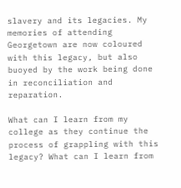slavery and its legacies. My memories of attending Georgetown are now coloured with this legacy, but also buoyed by the work being done in reconciliation and reparation.

What can I learn from my college as they continue the process of grappling with this legacy? What can I learn from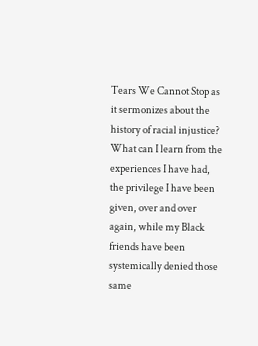Tears We Cannot Stop as it sermonizes about the history of racial injustice? What can I learn from the experiences I have had, the privilege I have been given, over and over again, while my Black friends have been systemically denied those same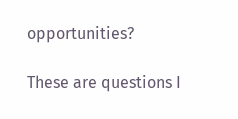opportunities?

These are questions I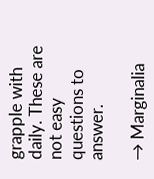grapple with daily. These are not easy questions to answer.

→ Marginalia